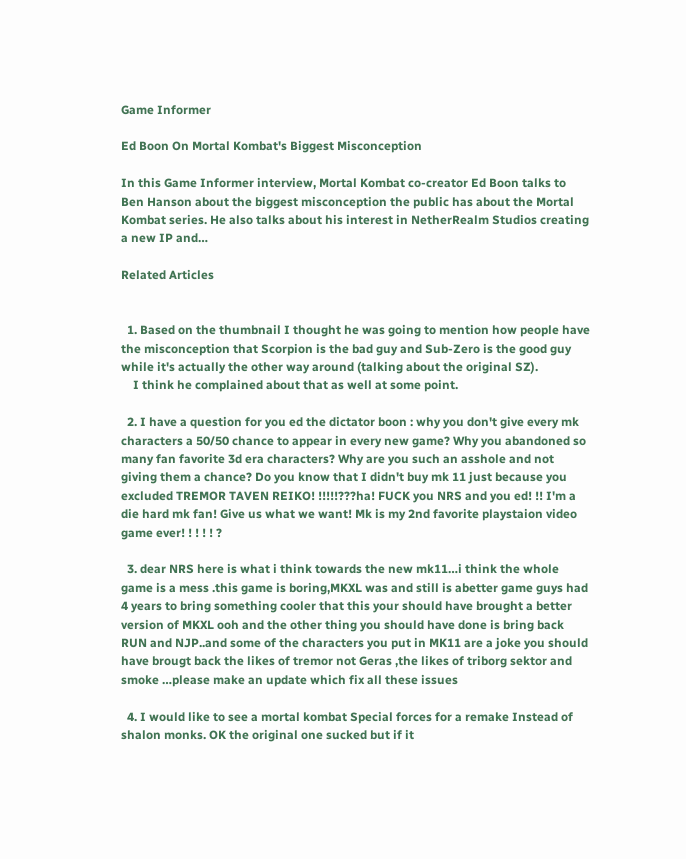Game Informer

Ed Boon On Mortal Kombat's Biggest Misconception

In this Game Informer interview, Mortal Kombat co-creator Ed Boon talks to Ben Hanson about the biggest misconception the public has about the Mortal Kombat series. He also talks about his interest in NetherRealm Studios creating a new IP and…

Related Articles


  1. Based on the thumbnail I thought he was going to mention how people have the misconception that Scorpion is the bad guy and Sub-Zero is the good guy while it's actually the other way around (talking about the original SZ).
    I think he complained about that as well at some point.

  2. I have a question for you ed the dictator boon : why you don't give every mk characters a 50/50 chance to appear in every new game? Why you abandoned so many fan favorite 3d era characters? Why are you such an asshole and not giving them a chance? Do you know that I didn't buy mk 11 just because you excluded TREMOR TAVEN REIKO! !!!!!???ha! FUCK you NRS and you ed! !! I'm a die hard mk fan! Give us what we want! Mk is my 2nd favorite playstaion video game ever! ! ! ! ! ?

  3. dear NRS here is what i think towards the new mk11…i think the whole game is a mess .this game is boring,MKXL was and still is abetter game guys had 4 years to bring something cooler that this your should have brought a better version of MKXL ooh and the other thing you should have done is bring back RUN and NJP..and some of the characters you put in MK11 are a joke you should have brougt back the likes of tremor not Geras ,the likes of triborg sektor and smoke …please make an update which fix all these issues

  4. I would like to see a mortal kombat Special forces for a remake Instead of shalon monks. OK the original one sucked but if it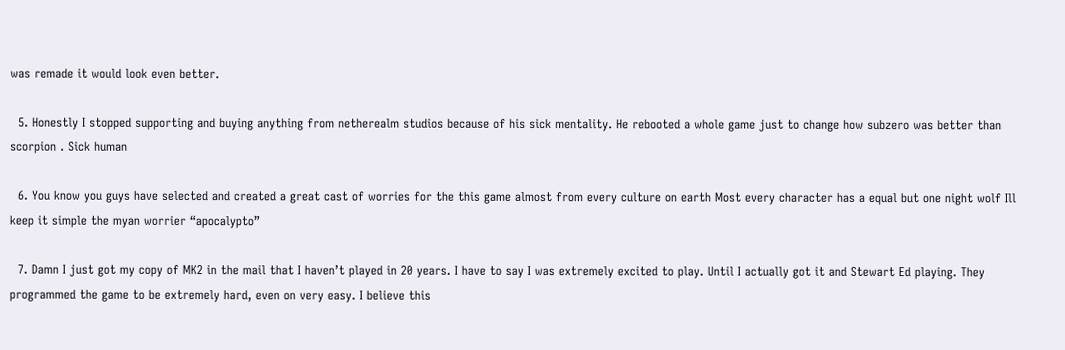was remade it would look even better.

  5. Honestly I stopped supporting and buying anything from netherealm studios because of his sick mentality. He rebooted a whole game just to change how subzero was better than scorpion . Sick human

  6. You know you guys have selected and created a great cast of worries for the this game almost from every culture on earth Most every character has a equal but one night wolf Ill keep it simple the myan worrier “apocalypto”

  7. Damn I just got my copy of MK2 in the mail that I haven’t played in 20 years. I have to say I was extremely excited to play. Until I actually got it and Stewart Ed playing. They programmed the game to be extremely hard, even on very easy. I believe this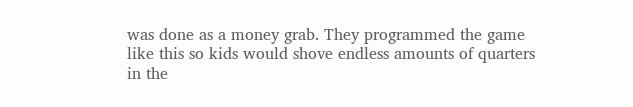was done as a money grab. They programmed the game like this so kids would shove endless amounts of quarters in the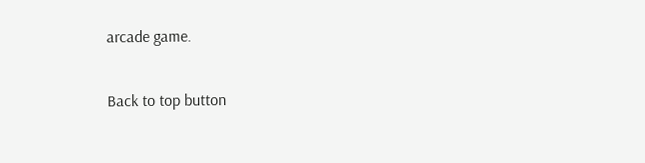arcade game.

Back to top button